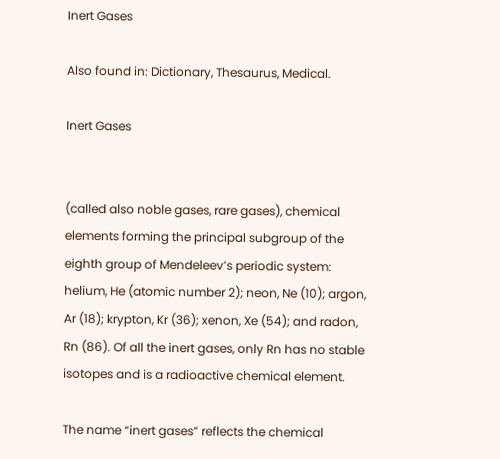Inert Gases

Also found in: Dictionary, Thesaurus, Medical.

Inert Gases


(called also noble gases, rare gases), chemical elements forming the principal subgroup of the eighth group of Mendeleev’s periodic system: helium, He (atomic number 2); neon, Ne (10); argon, Ar (18); krypton, Kr (36); xenon, Xe (54); and radon, Rn (86). Of all the inert gases, only Rn has no stable isotopes and is a radioactive chemical element.

The name “inert gases” reflects the chemical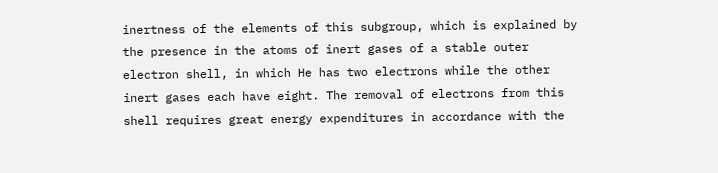inertness of the elements of this subgroup, which is explained by the presence in the atoms of inert gases of a stable outer electron shell, in which He has two electrons while the other inert gases each have eight. The removal of electrons from this shell requires great energy expenditures in accordance with the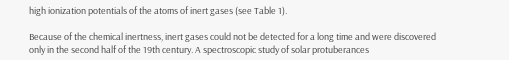high ionization potentials of the atoms of inert gases (see Table 1).

Because of the chemical inertness, inert gases could not be detected for a long time and were discovered only in the second half of the 19th century. A spectroscopic study of solar protuberances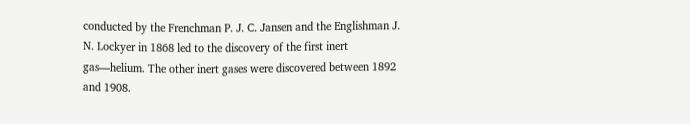conducted by the Frenchman P. J. C. Jansen and the Englishman J. N. Lockyer in 1868 led to the discovery of the first inert gas—helium. The other inert gases were discovered between 1892 and 1908.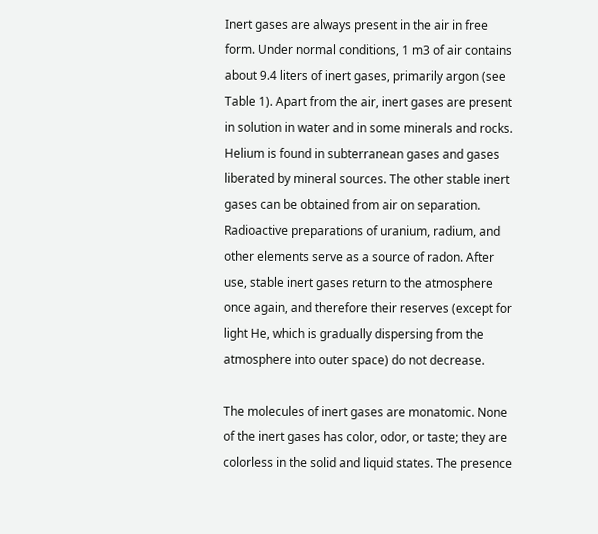Inert gases are always present in the air in free form. Under normal conditions, 1 m3 of air contains about 9.4 liters of inert gases, primarily argon (see Table 1). Apart from the air, inert gases are present in solution in water and in some minerals and rocks. Helium is found in subterranean gases and gases liberated by mineral sources. The other stable inert gases can be obtained from air on separation. Radioactive preparations of uranium, radium, and other elements serve as a source of radon. After use, stable inert gases return to the atmosphere once again, and therefore their reserves (except for light He, which is gradually dispersing from the atmosphere into outer space) do not decrease.

The molecules of inert gases are monatomic. None of the inert gases has color, odor, or taste; they are colorless in the solid and liquid states. The presence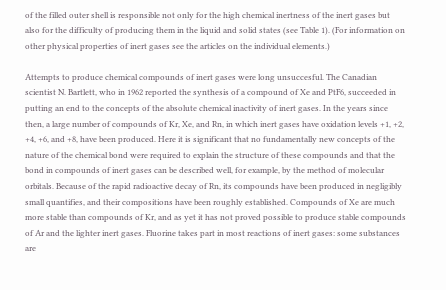of the filled outer shell is responsible not only for the high chemical inertness of the inert gases but also for the difficulty of producing them in the liquid and solid states (see Table 1). (For information on other physical properties of inert gases see the articles on the individual elements.)

Attempts to produce chemical compounds of inert gases were long unsuccesful. The Canadian scientist N. Bartlett, who in 1962 reported the synthesis of a compound of Xe and PtF6, succeeded in putting an end to the concepts of the absolute chemical inactivity of inert gases. In the years since then, a large number of compounds of Kr, Xe, and Rn, in which inert gases have oxidation levels +1, +2, +4, +6, and +8, have been produced. Here it is significant that no fundamentally new concepts of the nature of the chemical bond were required to explain the structure of these compounds and that the bond in compounds of inert gases can be described well, for example, by the method of molecular orbitals. Because of the rapid radioactive decay of Rn, its compounds have been produced in negligibly small quantifies, and their compositions have been roughly established. Compounds of Xe are much more stable than compounds of Kr, and as yet it has not proved possible to produce stable compounds of Ar and the lighter inert gases. Fluorine takes part in most reactions of inert gases: some substances are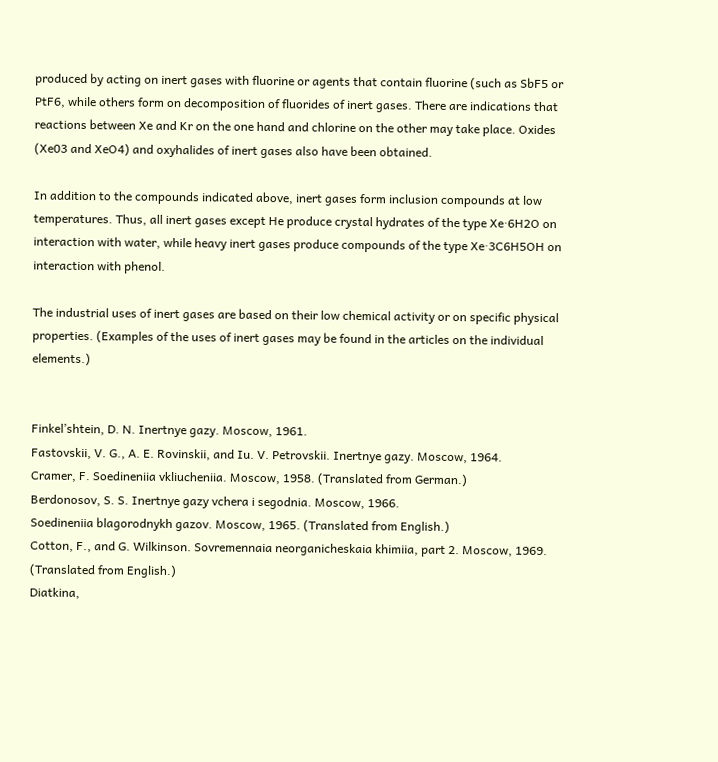produced by acting on inert gases with fluorine or agents that contain fluorine (such as SbF5 or PtF6, while others form on decomposition of fluorides of inert gases. There are indications that reactions between Xe and Kr on the one hand and chlorine on the other may take place. Oxides (Xe03 and XeO4) and oxyhalides of inert gases also have been obtained.

In addition to the compounds indicated above, inert gases form inclusion compounds at low temperatures. Thus, all inert gases except He produce crystal hydrates of the type Xe·6H2O on interaction with water, while heavy inert gases produce compounds of the type Xe·3C6H5OH on interaction with phenol.

The industrial uses of inert gases are based on their low chemical activity or on specific physical properties. (Examples of the uses of inert gases may be found in the articles on the individual elements.)


Finkel’shtein, D. N. Inertnye gazy. Moscow, 1961.
Fastovskii, V. G., A. E. Rovinskii, and Iu. V. Petrovskii. Inertnye gazy. Moscow, 1964.
Cramer, F. Soedineniia vkliucheniia. Moscow, 1958. (Translated from German.)
Berdonosov, S. S. Inertnye gazy vchera i segodnia. Moscow, 1966.
Soedineniia blagorodnykh gazov. Moscow, 1965. (Translated from English.)
Cotton, F., and G. Wilkinson. Sovremennaia neorganicheskaia khimiia, part 2. Moscow, 1969. (Translated from English.)
Diatkina,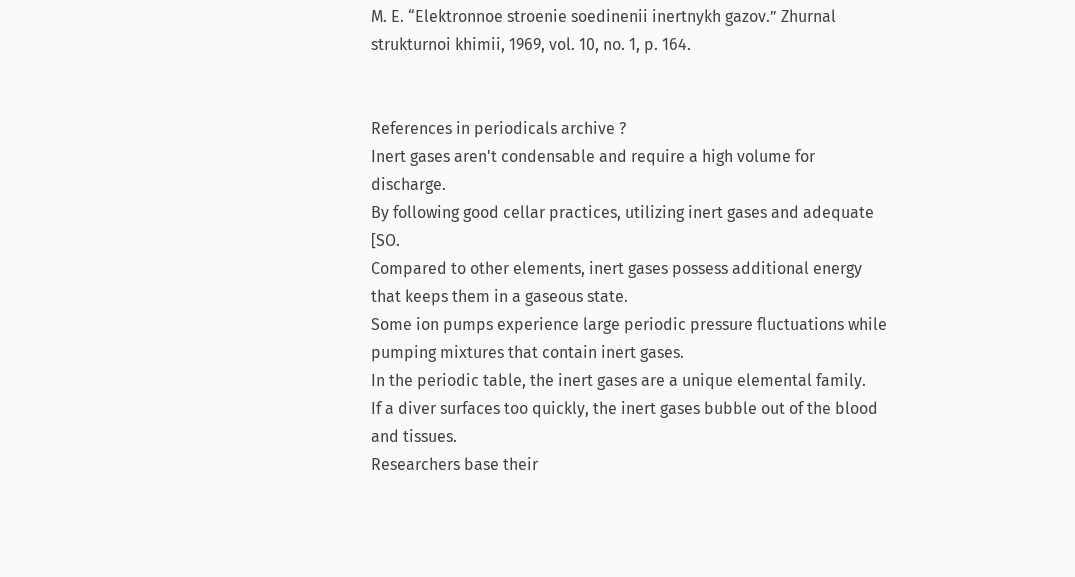M. E. “Elektronnoe stroenie soedinenii inertnykh gazov.” Zhurnal strukturnoi khimii, 1969, vol. 10, no. 1, p. 164.


References in periodicals archive ?
Inert gases aren't condensable and require a high volume for discharge.
By following good cellar practices, utilizing inert gases and adequate [SO.
Compared to other elements, inert gases possess additional energy that keeps them in a gaseous state.
Some ion pumps experience large periodic pressure fluctuations while pumping mixtures that contain inert gases.
In the periodic table, the inert gases are a unique elemental family.
If a diver surfaces too quickly, the inert gases bubble out of the blood and tissues.
Researchers base their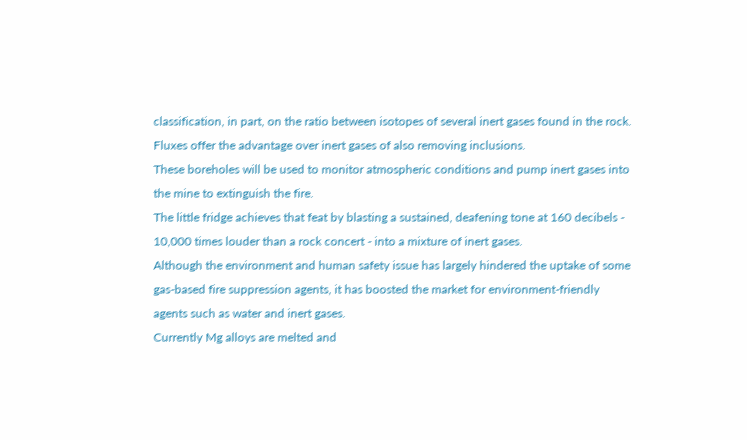classification, in part, on the ratio between isotopes of several inert gases found in the rock.
Fluxes offer the advantage over inert gases of also removing inclusions.
These boreholes will be used to monitor atmospheric conditions and pump inert gases into the mine to extinguish the fire.
The little fridge achieves that feat by blasting a sustained, deafening tone at 160 decibels - 10,000 times louder than a rock concert - into a mixture of inert gases.
Although the environment and human safety issue has largely hindered the uptake of some gas-based fire suppression agents, it has boosted the market for environment-friendly agents such as water and inert gases.
Currently Mg alloys are melted and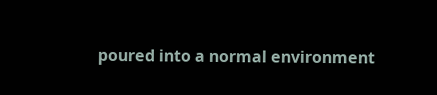poured into a normal environment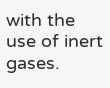with the use of inert gases.